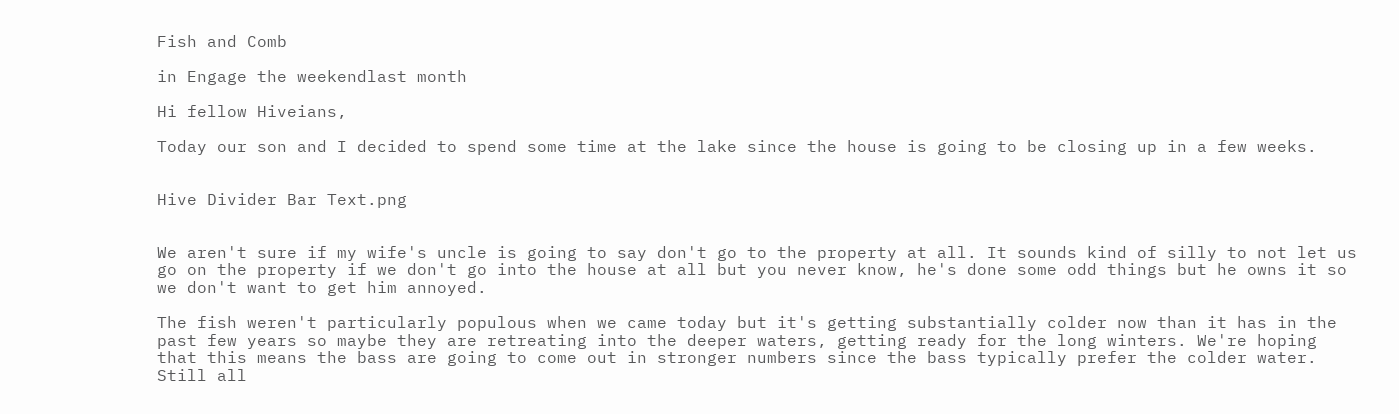Fish and Comb

in Engage the weekendlast month

Hi fellow Hiveians,

Today our son and I decided to spend some time at the lake since the house is going to be closing up in a few weeks.


Hive Divider Bar Text.png


We aren't sure if my wife's uncle is going to say don't go to the property at all. It sounds kind of silly to not let us go on the property if we don't go into the house at all but you never know, he's done some odd things but he owns it so we don't want to get him annoyed.

The fish weren't particularly populous when we came today but it's getting substantially colder now than it has in the past few years so maybe they are retreating into the deeper waters, getting ready for the long winters. We're hoping that this means the bass are going to come out in stronger numbers since the bass typically prefer the colder water. Still all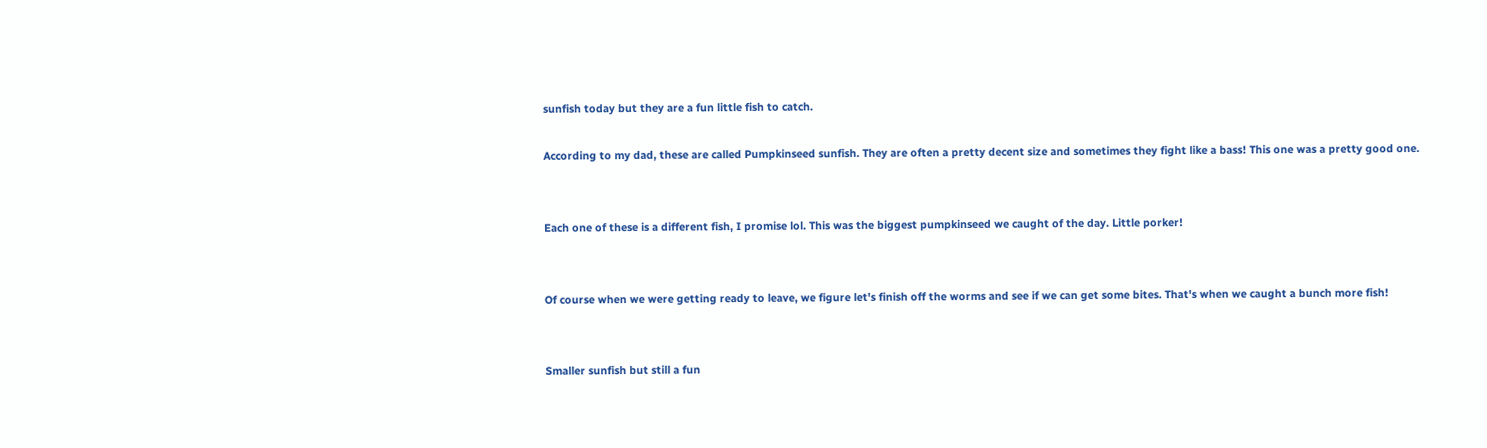sunfish today but they are a fun little fish to catch.

According to my dad, these are called Pumpkinseed sunfish. They are often a pretty decent size and sometimes they fight like a bass! This one was a pretty good one.


Each one of these is a different fish, I promise lol. This was the biggest pumpkinseed we caught of the day. Little porker!


Of course when we were getting ready to leave, we figure let's finish off the worms and see if we can get some bites. That's when we caught a bunch more fish!


Smaller sunfish but still a fun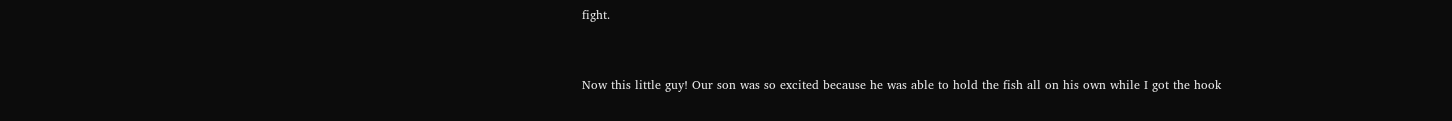fight.


Now this little guy! Our son was so excited because he was able to hold the fish all on his own while I got the hook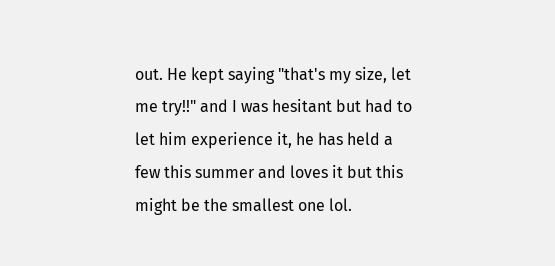out. He kept saying "that's my size, let me try!!" and I was hesitant but had to let him experience it, he has held a few this summer and loves it but this might be the smallest one lol.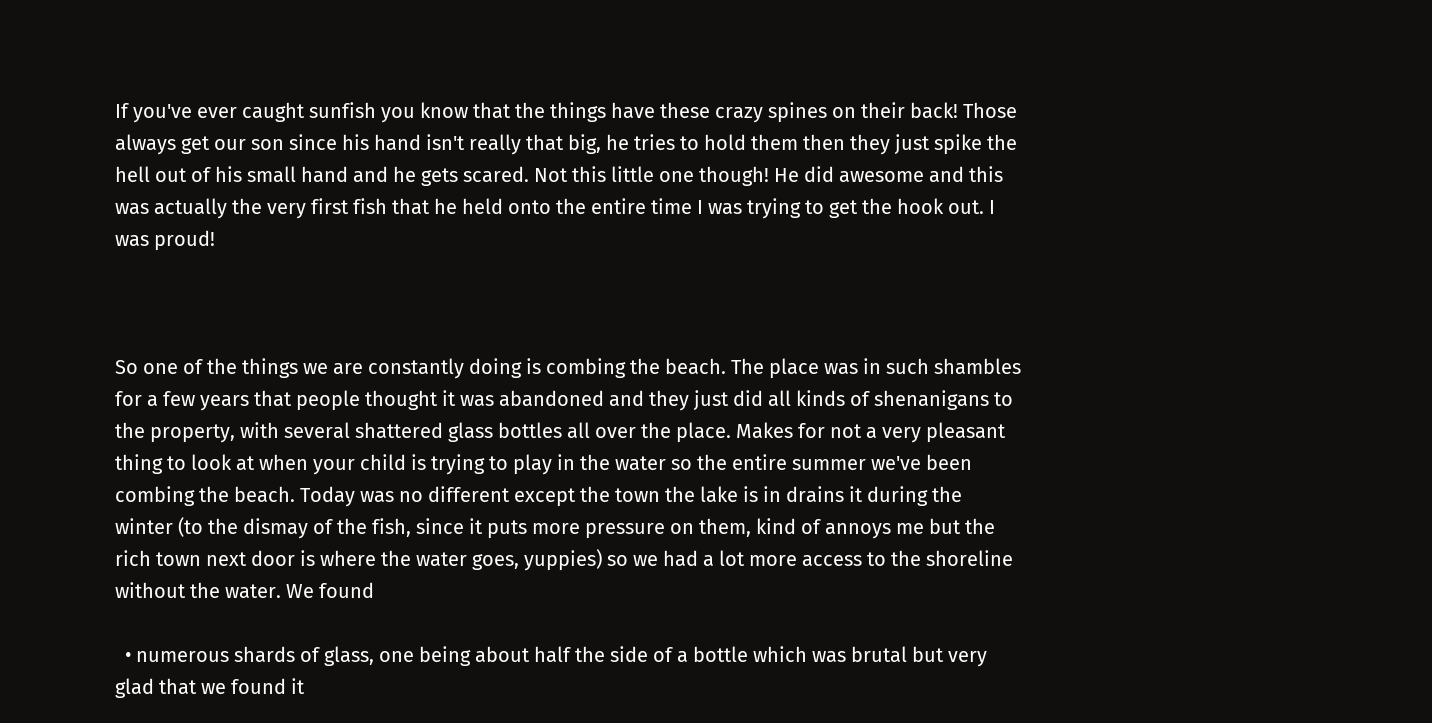If you've ever caught sunfish you know that the things have these crazy spines on their back! Those always get our son since his hand isn't really that big, he tries to hold them then they just spike the hell out of his small hand and he gets scared. Not this little one though! He did awesome and this was actually the very first fish that he held onto the entire time I was trying to get the hook out. I was proud!



So one of the things we are constantly doing is combing the beach. The place was in such shambles for a few years that people thought it was abandoned and they just did all kinds of shenanigans to the property, with several shattered glass bottles all over the place. Makes for not a very pleasant thing to look at when your child is trying to play in the water so the entire summer we've been combing the beach. Today was no different except the town the lake is in drains it during the winter (to the dismay of the fish, since it puts more pressure on them, kind of annoys me but the rich town next door is where the water goes, yuppies) so we had a lot more access to the shoreline without the water. We found

  • numerous shards of glass, one being about half the side of a bottle which was brutal but very glad that we found it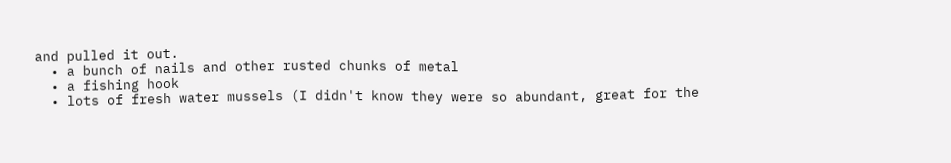and pulled it out.
  • a bunch of nails and other rusted chunks of metal
  • a fishing hook
  • lots of fresh water mussels (I didn't know they were so abundant, great for the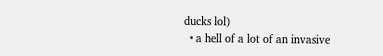ducks lol)
  • a hell of a lot of an invasive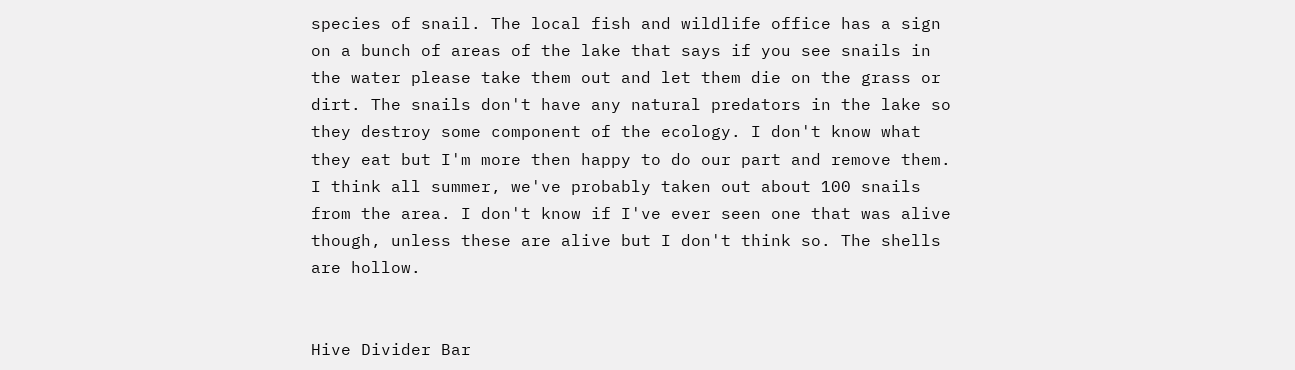species of snail. The local fish and wildlife office has a sign on a bunch of areas of the lake that says if you see snails in the water please take them out and let them die on the grass or dirt. The snails don't have any natural predators in the lake so they destroy some component of the ecology. I don't know what they eat but I'm more then happy to do our part and remove them. I think all summer, we've probably taken out about 100 snails from the area. I don't know if I've ever seen one that was alive though, unless these are alive but I don't think so. The shells are hollow.


Hive Divider Bar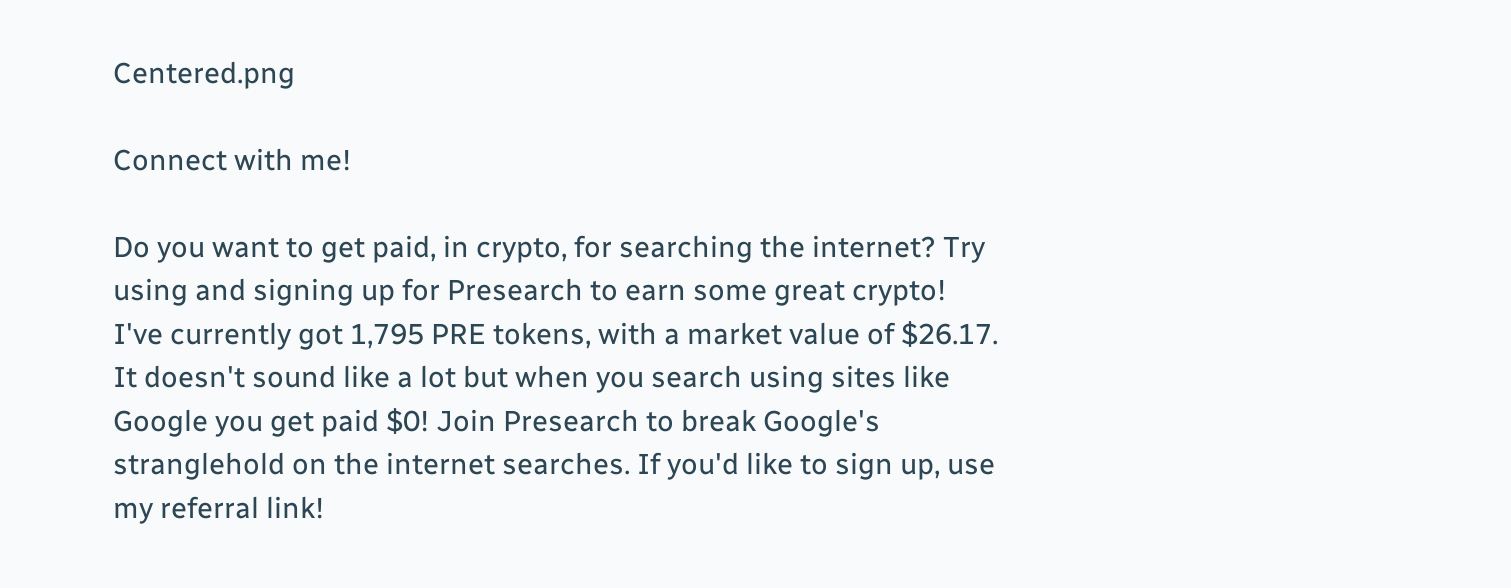Centered.png

Connect with me!

Do you want to get paid, in crypto, for searching the internet? Try using and signing up for Presearch to earn some great crypto! I've currently got 1,795 PRE tokens, with a market value of $26.17. It doesn't sound like a lot but when you search using sites like Google you get paid $0! Join Presearch to break Google's stranglehold on the internet searches. If you'd like to sign up, use my referral link!